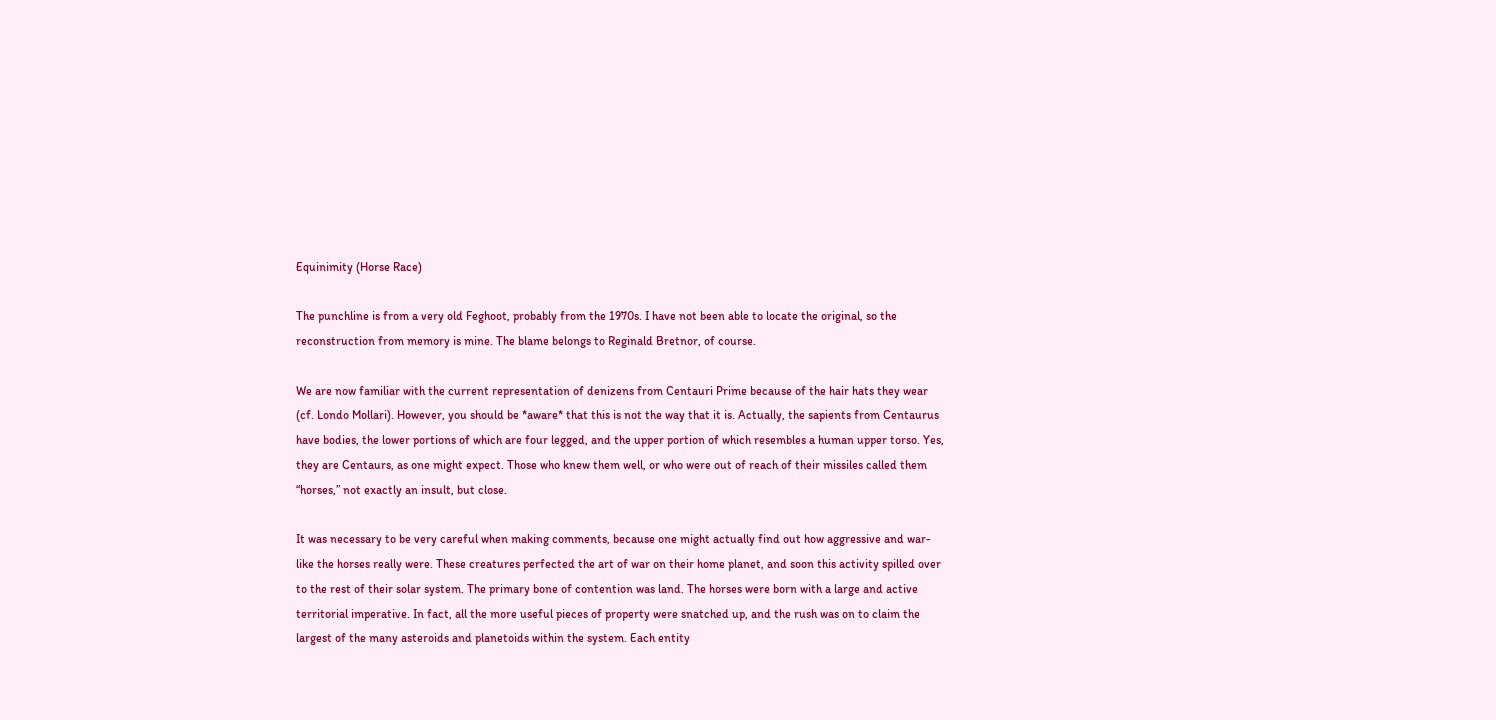Equinimity (Horse Race)

The punchline is from a very old Feghoot, probably from the 1970s. I have not been able to locate the original, so the reconstruction from memory is mine. The blame belongs to Reginald Bretnor, of course.

We are now familiar with the current representation of denizens from Centauri Prime because of the hair hats they wear (cf. Londo Mollari). However, you should be *aware* that this is not the way that it is. Actually, the sapients from Centaurus have bodies, the lower portions of which are four legged, and the upper portion of which resembles a human upper torso. Yes, they are Centaurs, as one might expect. Those who knew them well, or who were out of reach of their missiles called them “horses,” not exactly an insult, but close.

It was necessary to be very careful when making comments, because one might actually find out how aggressive and war-like the horses really were. These creatures perfected the art of war on their home planet, and soon this activity spilled over to the rest of their solar system. The primary bone of contention was land. The horses were born with a large and active territorial imperative. In fact, all the more useful pieces of property were snatched up, and the rush was on to claim the largest of the many asteroids and planetoids within the system. Each entity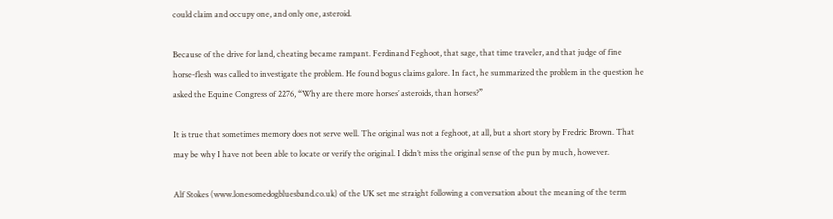could claim and occupy one, and only one, asteroid.

Because of the drive for land, cheating became rampant. Ferdinand Feghoot, that sage, that time traveler, and that judge of fine horse-flesh was called to investigate the problem. He found bogus claims galore. In fact, he summarized the problem in the question he asked the Equine Congress of 2276, “Why are there more horses’ asteroids, than horses?”

It is true that sometimes memory does not serve well. The original was not a feghoot, at all, but a short story by Fredric Brown. That may be why I have not been able to locate or verify the original. I didn’t miss the original sense of the pun by much, however.

Alf Stokes (www.lonesomedogbluesband.co.uk) of the UK set me straight following a conversation about the meaning of the term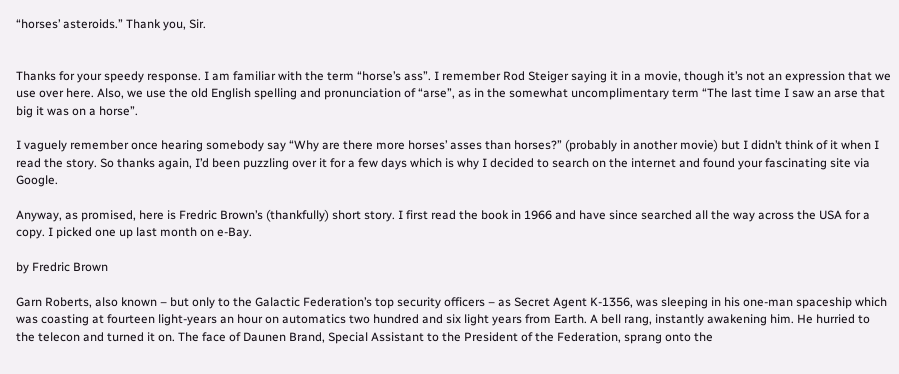“horses’ asteroids.” Thank you, Sir.


Thanks for your speedy response. I am familiar with the term “horse’s ass”. I remember Rod Steiger saying it in a movie, though it’s not an expression that we use over here. Also, we use the old English spelling and pronunciation of “arse”, as in the somewhat uncomplimentary term “The last time I saw an arse that big it was on a horse”.

I vaguely remember once hearing somebody say “Why are there more horses’ asses than horses?” (probably in another movie) but I didn’t think of it when I read the story. So thanks again, I’d been puzzling over it for a few days which is why I decided to search on the internet and found your fascinating site via Google.

Anyway, as promised, here is Fredric Brown’s (thankfully) short story. I first read the book in 1966 and have since searched all the way across the USA for a copy. I picked one up last month on e-Bay.

by Fredric Brown

Garn Roberts, also known – but only to the Galactic Federation’s top security officers – as Secret Agent K-1356, was sleeping in his one-man spaceship which was coasting at fourteen light-years an hour on automatics two hundred and six light years from Earth. A bell rang, instantly awakening him. He hurried to the telecon and turned it on. The face of Daunen Brand, Special Assistant to the President of the Federation, sprang onto the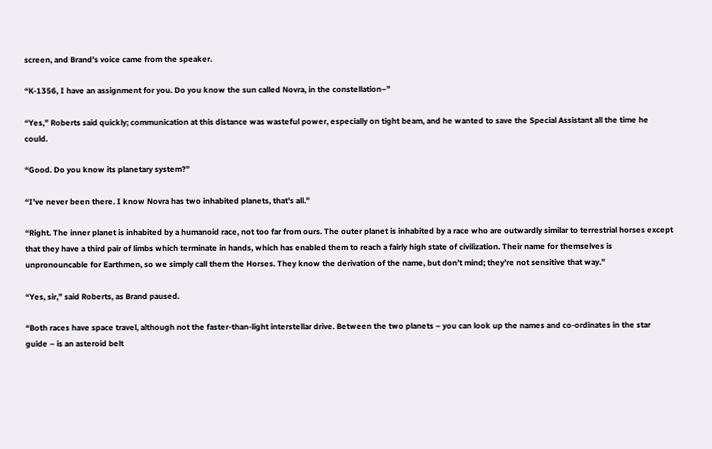screen, and Brand’s voice came from the speaker.

“K-1356, I have an assignment for you. Do you know the sun called Novra, in the constellation–”

“Yes,” Roberts said quickly; communication at this distance was wasteful power, especially on tight beam, and he wanted to save the Special Assistant all the time he could.

“Good. Do you know its planetary system?”

“I’ve never been there. I know Novra has two inhabited planets, that’s all.”

“Right. The inner planet is inhabited by a humanoid race, not too far from ours. The outer planet is inhabited by a race who are outwardly similar to terrestrial horses except that they have a third pair of limbs which terminate in hands, which has enabled them to reach a fairly high state of civilization. Their name for themselves is unpronouncable for Earthmen, so we simply call them the Horses. They know the derivation of the name, but don’t mind; they’re not sensitive that way.”

“Yes, sir,” said Roberts, as Brand paused.

“Both races have space travel, although not the faster-than-light interstellar drive. Between the two planets – you can look up the names and co-ordinates in the star guide – is an asteroid belt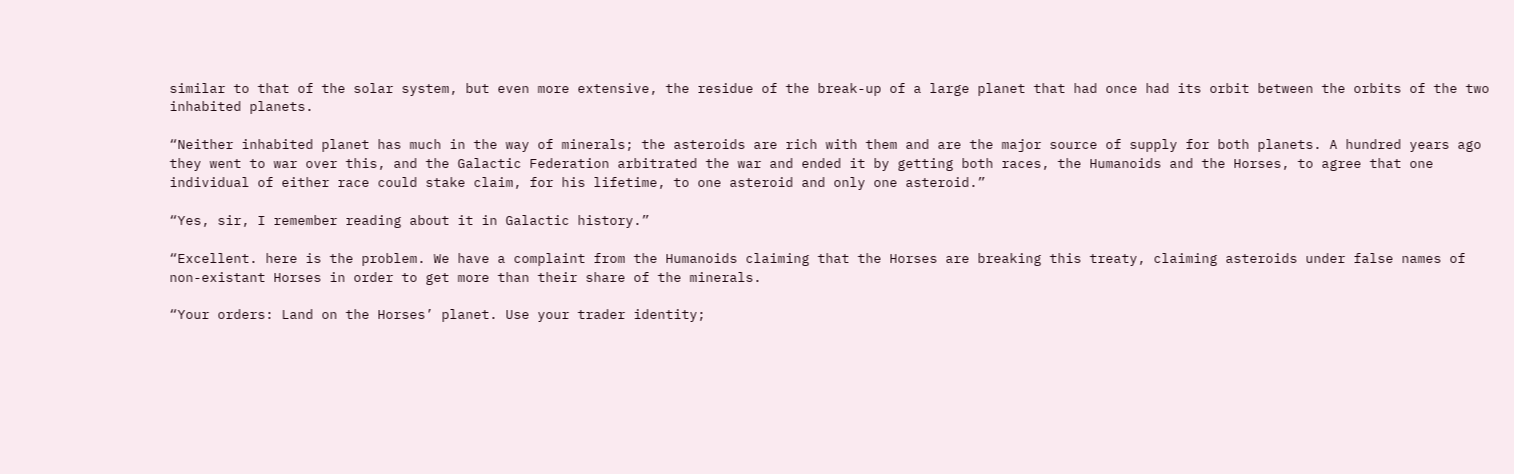similar to that of the solar system, but even more extensive, the residue of the break-up of a large planet that had once had its orbit between the orbits of the two inhabited planets.

“Neither inhabited planet has much in the way of minerals; the asteroids are rich with them and are the major source of supply for both planets. A hundred years ago they went to war over this, and the Galactic Federation arbitrated the war and ended it by getting both races, the Humanoids and the Horses, to agree that one individual of either race could stake claim, for his lifetime, to one asteroid and only one asteroid.”

“Yes, sir, I remember reading about it in Galactic history.”

“Excellent. here is the problem. We have a complaint from the Humanoids claiming that the Horses are breaking this treaty, claiming asteroids under false names of non-existant Horses in order to get more than their share of the minerals.

“Your orders: Land on the Horses’ planet. Use your trader identity;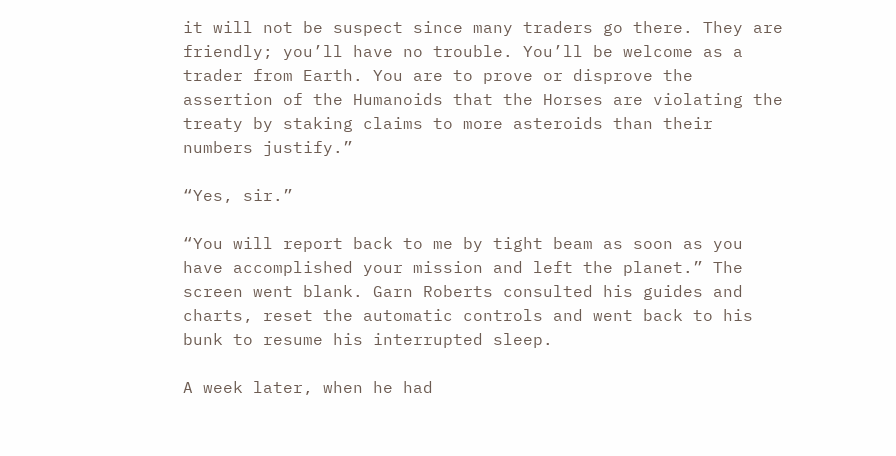it will not be suspect since many traders go there. They are friendly; you’ll have no trouble. You’ll be welcome as a trader from Earth. You are to prove or disprove the assertion of the Humanoids that the Horses are violating the treaty by staking claims to more asteroids than their numbers justify.”

“Yes, sir.”

“You will report back to me by tight beam as soon as you have accomplished your mission and left the planet.” The screen went blank. Garn Roberts consulted his guides and charts, reset the automatic controls and went back to his bunk to resume his interrupted sleep.

A week later, when he had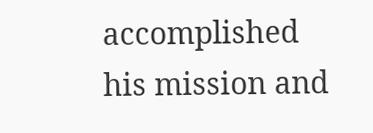accomplished his mission and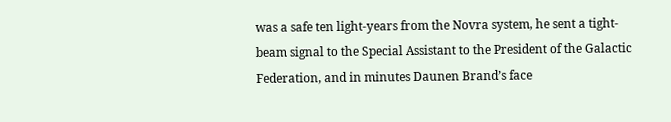was a safe ten light-years from the Novra system, he sent a tight-beam signal to the Special Assistant to the President of the Galactic Federation, and in minutes Daunen Brand’s face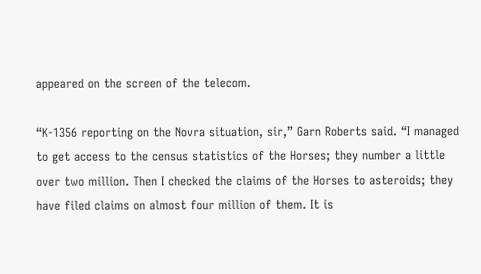appeared on the screen of the telecom.

“K-1356 reporting on the Novra situation, sir,” Garn Roberts said. “I managed to get access to the census statistics of the Horses; they number a little over two million. Then I checked the claims of the Horses to asteroids; they have filed claims on almost four million of them. It is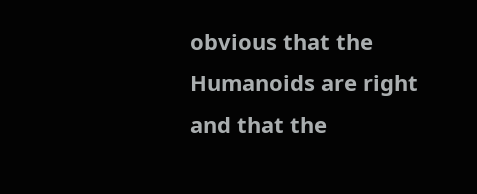obvious that the Humanoids are right and that the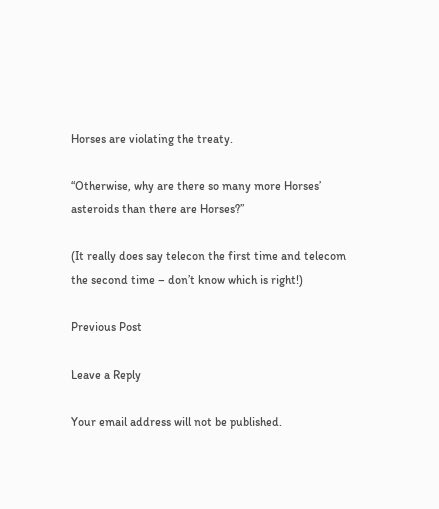Horses are violating the treaty.

“Otherwise, why are there so many more Horses’ asteroids than there are Horses?”

(It really does say telecon the first time and telecom the second time – don’t know which is right!)

Previous Post

Leave a Reply

Your email address will not be published.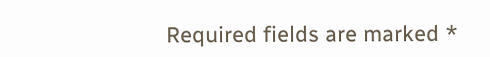Required fields are marked *